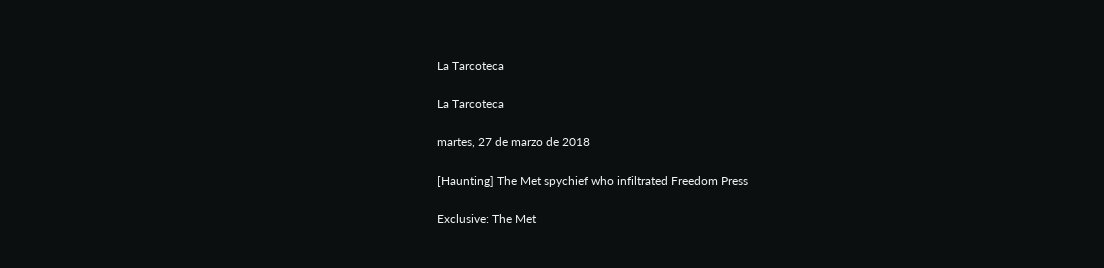La Tarcoteca

La Tarcoteca

martes, 27 de marzo de 2018

[Haunting] The Met spychief who infiltrated Freedom Press

Exclusive: The Met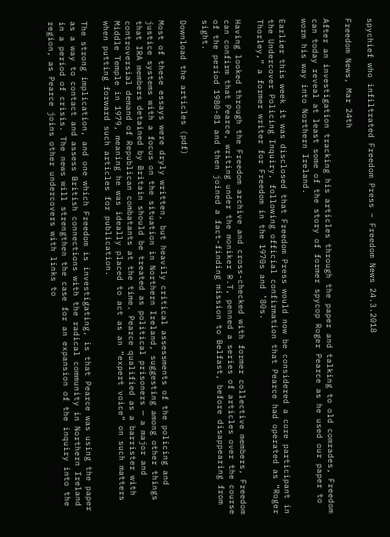spychief who infiltrated Freedom Press – Freedom News 24.3.2018

Freedom News, Mar 24th

After an investigation tracking his articles through the paper and talking to old comrades, Freedom can today reveal at least some of the story of former spycop Roger Pearce as he used our paper to worm his way into Northern Ireland.

Earlier this week it was disclosed that Freedom Press would now be considered a core participant in the Undercover Policing Inquiry, following official confirmation that Pearce had operated as “Roger Thorley,” a former writer for Freedom in the 1970s and ’80s.

Having looked through the Freedom archive and cross-checked with former collective members, Freedom can confirm that Pearce, writing under the moniker R.T, penned a series of articles over the course of the period 1980-81 and then joined a fact-finding mission to Belfast, before disappearing from sight.

Download the articles (pdf)

Most of these essays were dryly written, but heavily critical assessments of the policing and justice systems with a focus on the situation in Northern Ireland, suggesting among other things that IRA members detained by Britain should be treated as political prisoners — a major and controversial demand of Republican combatants at the time. Pearce qualified as a barrister with Middle Temple in 1979, meaning he was ideally placed to act as an “expert voice” on such matters when putting forward such articles for publication.

The strong implication, and one which Freedom is investigating, is that Pearce was using the paper as a way to contact and assess British connections with the radical community in Northern Ireland in a period of crisis. The news will strengthen the case for an expansion of the inquiry into the region, as Pearce joins other undercovers with links to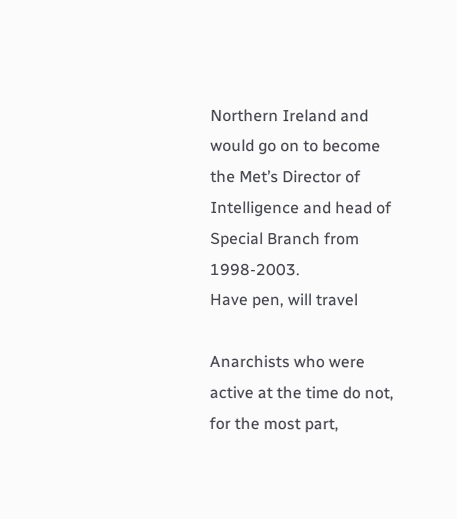Northern Ireland and would go on to become the Met’s Director of Intelligence and head of Special Branch from 1998-2003.
Have pen, will travel

Anarchists who were active at the time do not, for the most part,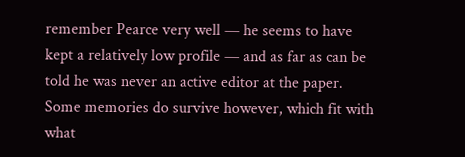remember Pearce very well — he seems to have kept a relatively low profile — and as far as can be told he was never an active editor at the paper. Some memories do survive however, which fit with what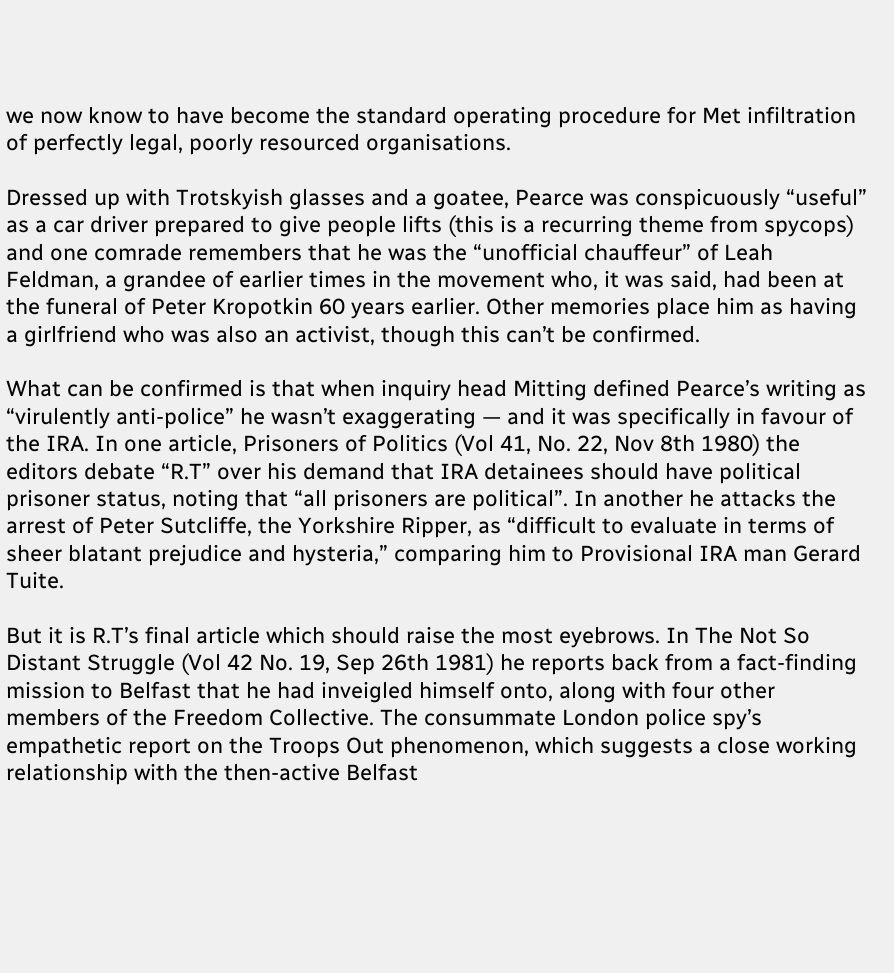we now know to have become the standard operating procedure for Met infiltration of perfectly legal, poorly resourced organisations.

Dressed up with Trotskyish glasses and a goatee, Pearce was conspicuously “useful” as a car driver prepared to give people lifts (this is a recurring theme from spycops) and one comrade remembers that he was the “unofficial chauffeur” of Leah Feldman, a grandee of earlier times in the movement who, it was said, had been at the funeral of Peter Kropotkin 60 years earlier. Other memories place him as having a girlfriend who was also an activist, though this can’t be confirmed.

What can be confirmed is that when inquiry head Mitting defined Pearce’s writing as “virulently anti-police” he wasn’t exaggerating — and it was specifically in favour of the IRA. In one article, Prisoners of Politics (Vol 41, No. 22, Nov 8th 1980) the editors debate “R.T” over his demand that IRA detainees should have political prisoner status, noting that “all prisoners are political”. In another he attacks the arrest of Peter Sutcliffe, the Yorkshire Ripper, as “difficult to evaluate in terms of sheer blatant prejudice and hysteria,” comparing him to Provisional IRA man Gerard Tuite.

But it is R.T’s final article which should raise the most eyebrows. In The Not So Distant Struggle (Vol 42 No. 19, Sep 26th 1981) he reports back from a fact-finding mission to Belfast that he had inveigled himself onto, along with four other members of the Freedom Collective. The consummate London police spy’s empathetic report on the Troops Out phenomenon, which suggests a close working relationship with the then-active Belfast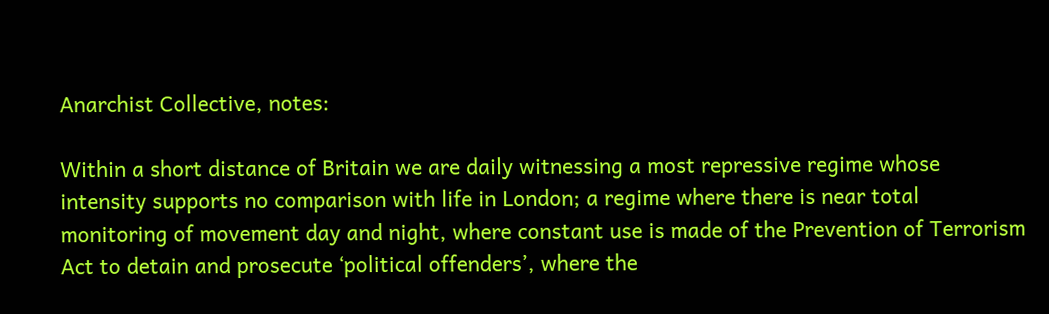Anarchist Collective, notes:

Within a short distance of Britain we are daily witnessing a most repressive regime whose intensity supports no comparison with life in London; a regime where there is near total monitoring of movement day and night, where constant use is made of the Prevention of Terrorism Act to detain and prosecute ‘political offenders’, where the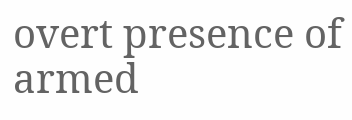overt presence of armed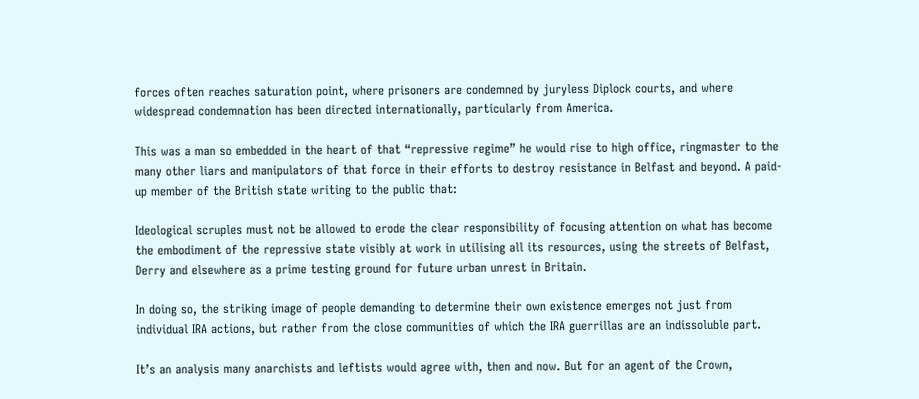forces often reaches saturation point, where prisoners are condemned by juryless Diplock courts, and where widespread condemnation has been directed internationally, particularly from America.

This was a man so embedded in the heart of that “repressive regime” he would rise to high office, ringmaster to the many other liars and manipulators of that force in their efforts to destroy resistance in Belfast and beyond. A paid-up member of the British state writing to the public that:

Ideological scruples must not be allowed to erode the clear responsibility of focusing attention on what has become the embodiment of the repressive state visibly at work in utilising all its resources, using the streets of Belfast, Derry and elsewhere as a prime testing ground for future urban unrest in Britain.

In doing so, the striking image of people demanding to determine their own existence emerges not just from individual IRA actions, but rather from the close communities of which the IRA guerrillas are an indissoluble part.

It’s an analysis many anarchists and leftists would agree with, then and now. But for an agent of the Crown,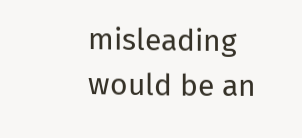misleading would be an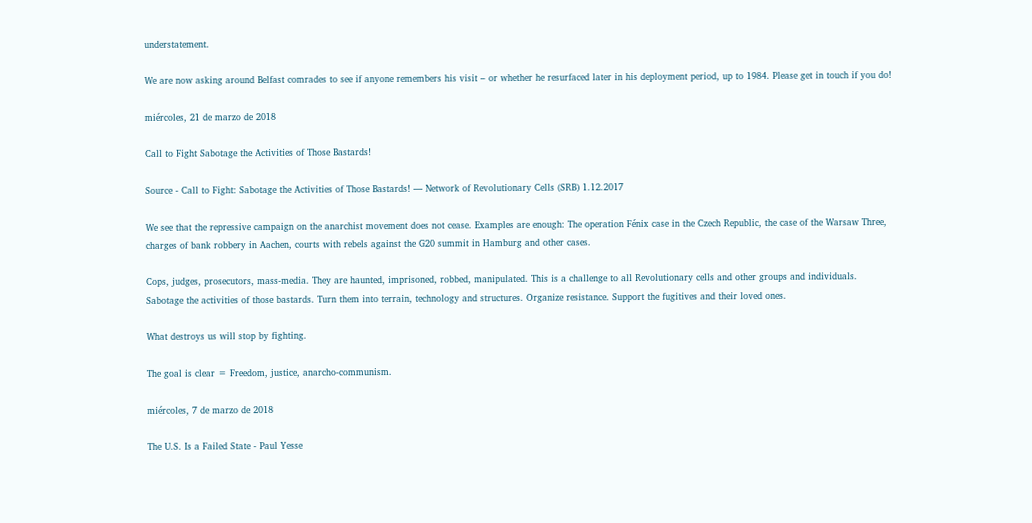understatement.

We are now asking around Belfast comrades to see if anyone remembers his visit – or whether he resurfaced later in his deployment period, up to 1984. Please get in touch if you do!

miércoles, 21 de marzo de 2018

Call to Fight Sabotage the Activities of Those Bastards!

Source - Call to Fight: Sabotage the Activities of Those Bastards! — Network of Revolutionary Cells (SRB) 1.12.2017

We see that the repressive campaign on the anarchist movement does not cease. Examples are enough: The operation Fénix case in the Czech Republic, the case of the Warsaw Three, charges of bank robbery in Aachen, courts with rebels against the G20 summit in Hamburg and other cases.

Cops, judges, prosecutors, mass-media. They are haunted, imprisoned, robbed, manipulated. This is a challenge to all Revolutionary cells and other groups and individuals. Sabotage the activities of those bastards. Turn them into terrain, technology and structures. Organize resistance. Support the fugitives and their loved ones.

What destroys us will stop by fighting.

The goal is clear = Freedom, justice, anarcho-communism.

miércoles, 7 de marzo de 2018

The U.S. Is a Failed State - Paul Yesse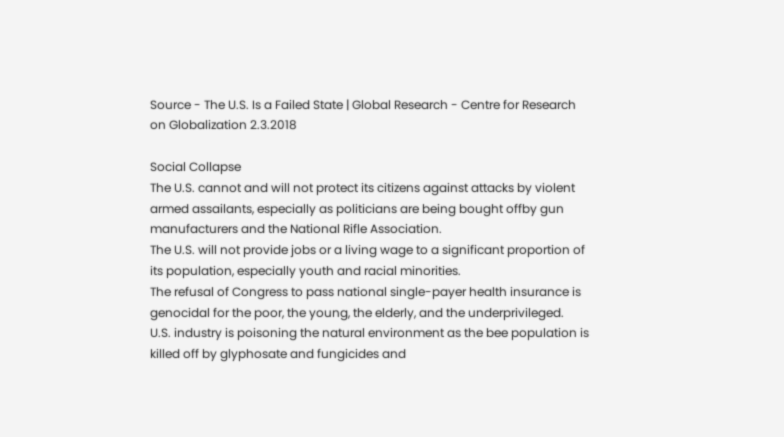Source - The U.S. Is a Failed State | Global Research - Centre for Research on Globalization 2.3.2018

Social Collapse
The U.S. cannot and will not protect its citizens against attacks by violent armed assailants, especially as politicians are being bought offby gun manufacturers and the National Rifle Association.
The U.S. will not provide jobs or a living wage to a significant proportion of its population, especially youth and racial minorities.
The refusal of Congress to pass national single-payer health insurance is genocidal for the poor, the young, the elderly, and the underprivileged.
U.S. industry is poisoning the natural environment as the bee population is killed off by glyphosate and fungicides and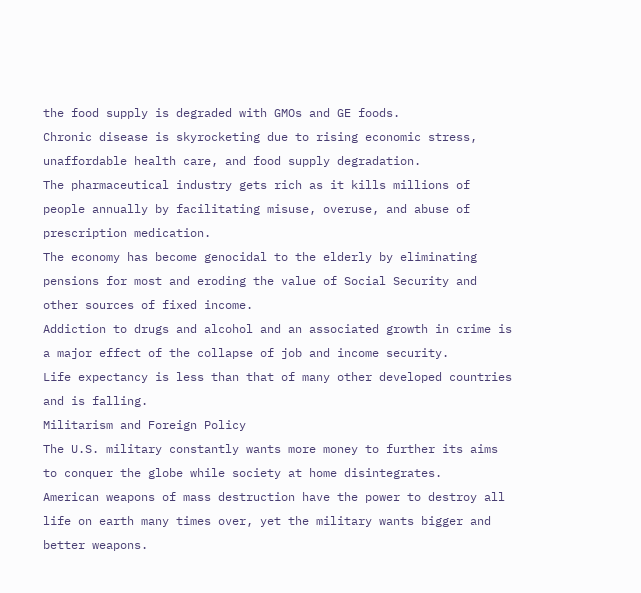the food supply is degraded with GMOs and GE foods.
Chronic disease is skyrocketing due to rising economic stress, unaffordable health care, and food supply degradation.
The pharmaceutical industry gets rich as it kills millions of people annually by facilitating misuse, overuse, and abuse of prescription medication.
The economy has become genocidal to the elderly by eliminating pensions for most and eroding the value of Social Security and other sources of fixed income.
Addiction to drugs and alcohol and an associated growth in crime is a major effect of the collapse of job and income security.
Life expectancy is less than that of many other developed countries and is falling.
Militarism and Foreign Policy
The U.S. military constantly wants more money to further its aims to conquer the globe while society at home disintegrates.
American weapons of mass destruction have the power to destroy all life on earth many times over, yet the military wants bigger and better weapons.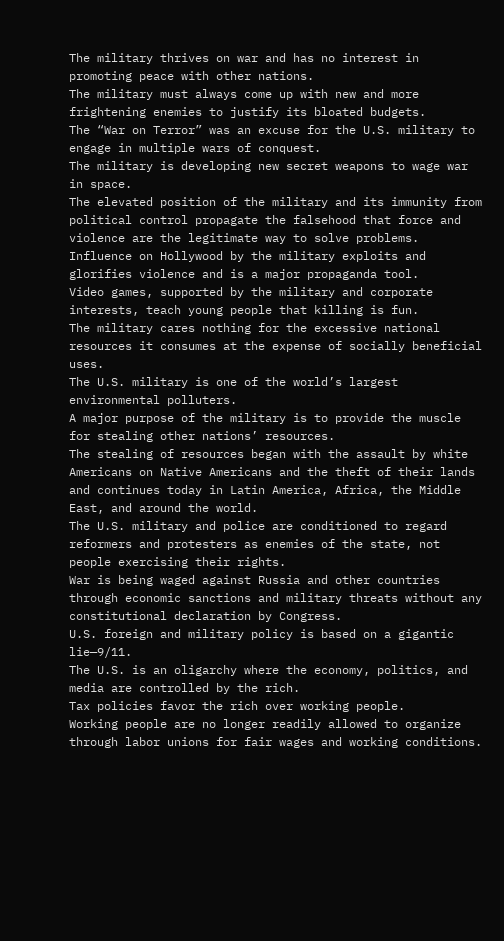The military thrives on war and has no interest in promoting peace with other nations.
The military must always come up with new and more frightening enemies to justify its bloated budgets.
The “War on Terror” was an excuse for the U.S. military to engage in multiple wars of conquest.
The military is developing new secret weapons to wage war in space.
The elevated position of the military and its immunity from political control propagate the falsehood that force and violence are the legitimate way to solve problems.
Influence on Hollywood by the military exploits and glorifies violence and is a major propaganda tool.
Video games, supported by the military and corporate interests, teach young people that killing is fun.
The military cares nothing for the excessive national resources it consumes at the expense of socially beneficial uses.
The U.S. military is one of the world’s largest environmental polluters.
A major purpose of the military is to provide the muscle for stealing other nations’ resources.
The stealing of resources began with the assault by white Americans on Native Americans and the theft of their lands and continues today in Latin America, Africa, the Middle East, and around the world.
The U.S. military and police are conditioned to regard reformers and protesters as enemies of the state, not people exercising their rights.
War is being waged against Russia and other countries through economic sanctions and military threats without any constitutional declaration by Congress.
U.S. foreign and military policy is based on a gigantic lie—9/11.
The U.S. is an oligarchy where the economy, politics, and media are controlled by the rich.
Tax policies favor the rich over working people.
Working people are no longer readily allowed to organize through labor unions for fair wages and working conditions.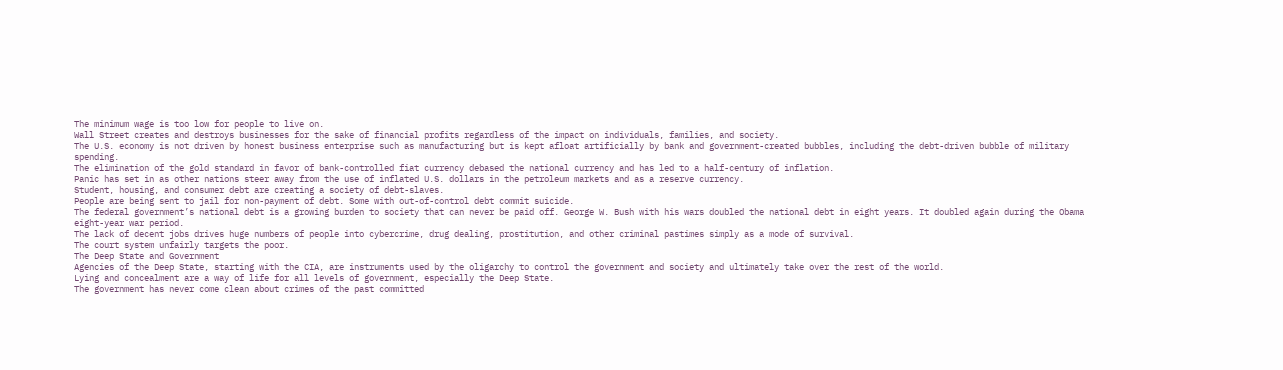The minimum wage is too low for people to live on.
Wall Street creates and destroys businesses for the sake of financial profits regardless of the impact on individuals, families, and society.
The U.S. economy is not driven by honest business enterprise such as manufacturing but is kept afloat artificially by bank and government-created bubbles, including the debt-driven bubble of military spending.
The elimination of the gold standard in favor of bank-controlled fiat currency debased the national currency and has led to a half-century of inflation.
Panic has set in as other nations steer away from the use of inflated U.S. dollars in the petroleum markets and as a reserve currency.
Student, housing, and consumer debt are creating a society of debt-slaves.
People are being sent to jail for non-payment of debt. Some with out-of-control debt commit suicide.
The federal government’s national debt is a growing burden to society that can never be paid off. George W. Bush with his wars doubled the national debt in eight years. It doubled again during the Obama eight-year war period.
The lack of decent jobs drives huge numbers of people into cybercrime, drug dealing, prostitution, and other criminal pastimes simply as a mode of survival.
The court system unfairly targets the poor.
The Deep State and Government
Agencies of the Deep State, starting with the CIA, are instruments used by the oligarchy to control the government and society and ultimately take over the rest of the world.
Lying and concealment are a way of life for all levels of government, especially the Deep State.
The government has never come clean about crimes of the past committed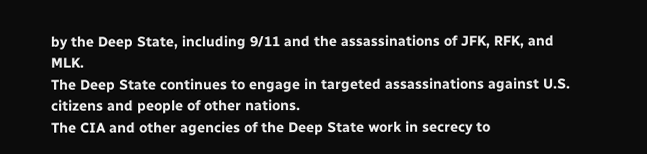by the Deep State, including 9/11 and the assassinations of JFK, RFK, and MLK.
The Deep State continues to engage in targeted assassinations against U.S. citizens and people of other nations.
The CIA and other agencies of the Deep State work in secrecy to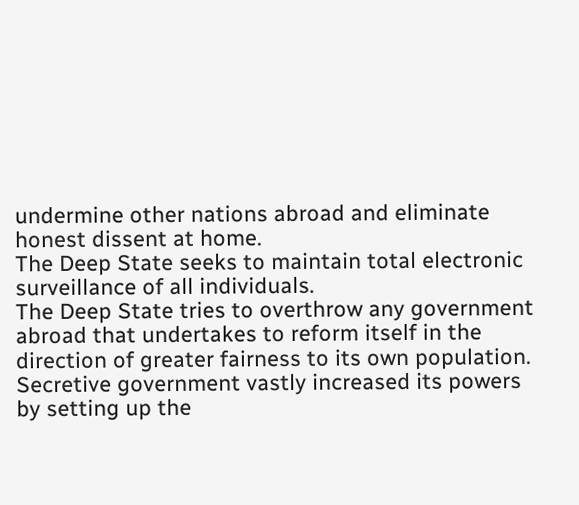undermine other nations abroad and eliminate honest dissent at home.
The Deep State seeks to maintain total electronic surveillance of all individuals.
The Deep State tries to overthrow any government abroad that undertakes to reform itself in the direction of greater fairness to its own population.
Secretive government vastly increased its powers by setting up the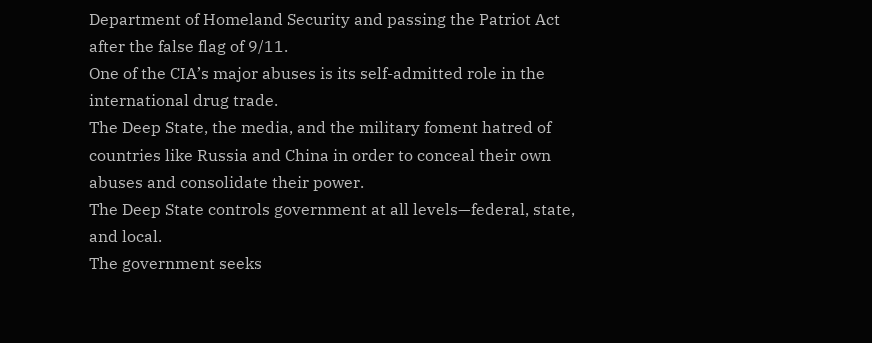Department of Homeland Security and passing the Patriot Act after the false flag of 9/11.
One of the CIA’s major abuses is its self-admitted role in the international drug trade.
The Deep State, the media, and the military foment hatred of countries like Russia and China in order to conceal their own abuses and consolidate their power.
The Deep State controls government at all levels—federal, state, and local.
The government seeks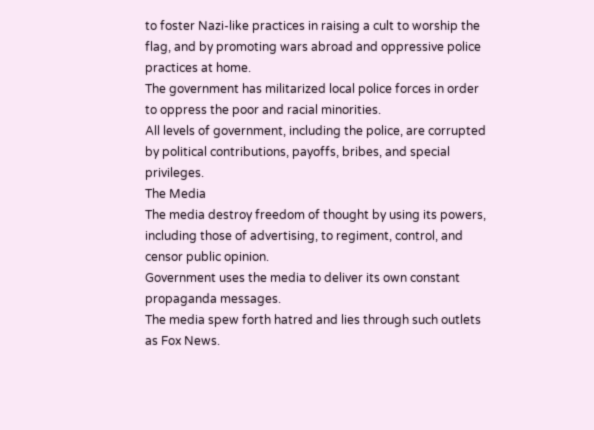to foster Nazi-like practices in raising a cult to worship the flag, and by promoting wars abroad and oppressive police practices at home.
The government has militarized local police forces in order to oppress the poor and racial minorities.
All levels of government, including the police, are corrupted by political contributions, payoffs, bribes, and special privileges.
The Media
The media destroy freedom of thought by using its powers, including those of advertising, to regiment, control, and censor public opinion.
Government uses the media to deliver its own constant propaganda messages.
The media spew forth hatred and lies through such outlets as Fox News.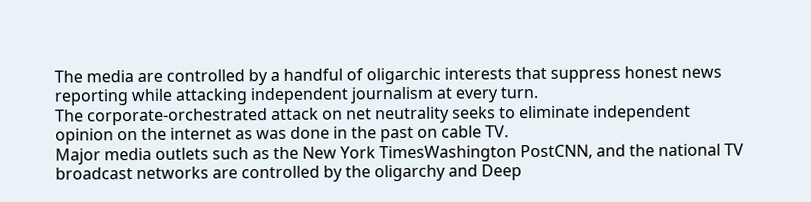The media are controlled by a handful of oligarchic interests that suppress honest news reporting while attacking independent journalism at every turn.
The corporate-orchestrated attack on net neutrality seeks to eliminate independent opinion on the internet as was done in the past on cable TV.
Major media outlets such as the New York TimesWashington PostCNN, and the national TV broadcast networks are controlled by the oligarchy and Deep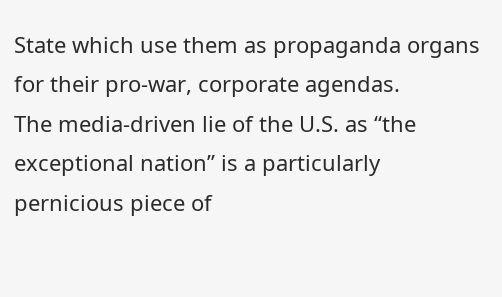State which use them as propaganda organs for their pro-war, corporate agendas.
The media-driven lie of the U.S. as “the exceptional nation” is a particularly pernicious piece of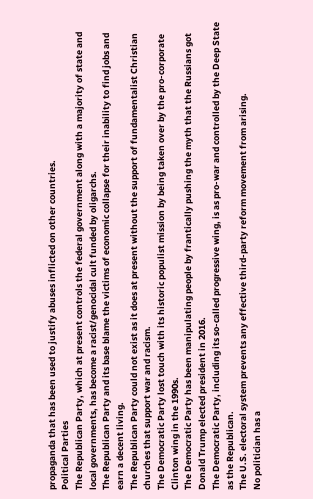propaganda that has been used to justify abuses inflicted on other countries.
Political Parties
The Republican Party, which at present controls the federal government along with a majority of state and local governments, has become a racist/genocidal cult funded by oligarchs.
The Republican Party and its base blame the victims of economic collapse for their inability to find jobs and earn a decent living.
The Republican Party could not exist as it does at present without the support of fundamentalist Christian churches that support war and racism.
The Democratic Party lost touch with its historic populist mission by being taken over by the pro-corporate Clinton wing in the 1990s.
The Democratic Party has been manipulating people by frantically pushing the myth that the Russians got Donald Trump elected president in 2016.
The Democratic Party, including its so-called progressive wing, is as pro-war and controlled by the Deep State as the Republican.
The U.S. electoral system prevents any effective third-party reform movement from arising.
No politician has a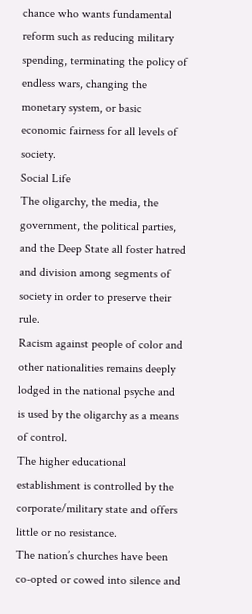chance who wants fundamental reform such as reducing military spending, terminating the policy of endless wars, changing the monetary system, or basic economic fairness for all levels of society.
Social Life
The oligarchy, the media, the government, the political parties, and the Deep State all foster hatred and division among segments of society in order to preserve their rule.
Racism against people of color and other nationalities remains deeply lodged in the national psyche and is used by the oligarchy as a means of control.
The higher educational establishment is controlled by the corporate/military state and offers little or no resistance.
The nation’s churches have been co-opted or cowed into silence and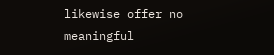likewise offer no meaningful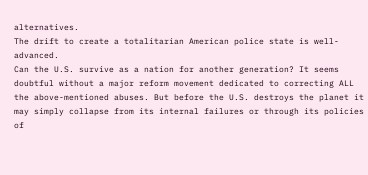alternatives.
The drift to create a totalitarian American police state is well-advanced.
Can the U.S. survive as a nation for another generation? It seems doubtful without a major reform movement dedicated to correcting ALL the above-mentioned abuses. But before the U.S. destroys the planet it may simply collapse from its internal failures or through its policies of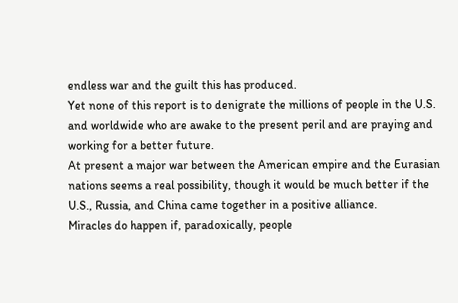endless war and the guilt this has produced.
Yet none of this report is to denigrate the millions of people in the U.S. and worldwide who are awake to the present peril and are praying and working for a better future.
At present a major war between the American empire and the Eurasian nations seems a real possibility, though it would be much better if the U.S., Russia, and China came together in a positive alliance.
Miracles do happen if, paradoxically, people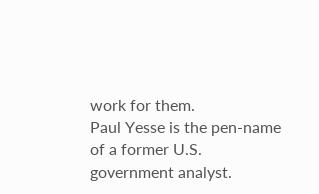work for them.
Paul Yesse is the pen-name of a former U.S. government analyst.